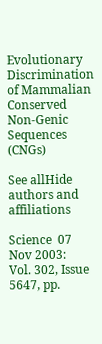Evolutionary Discrimination of Mammalian Conserved Non-Genic Sequences (CNGs)

See allHide authors and affiliations

Science  07 Nov 2003:
Vol. 302, Issue 5647, pp.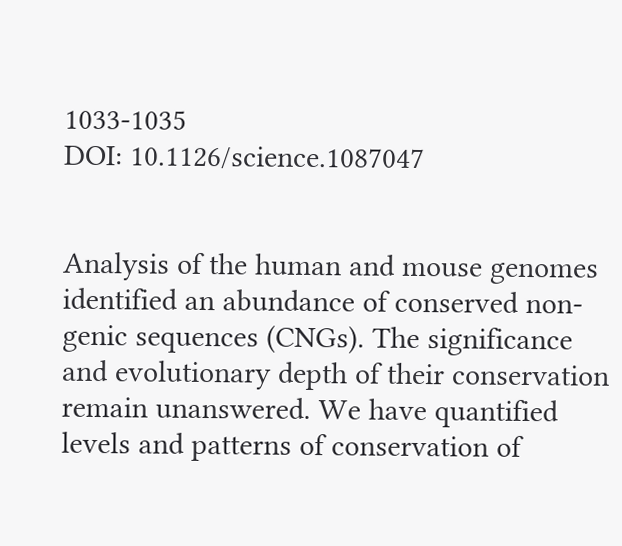1033-1035
DOI: 10.1126/science.1087047


Analysis of the human and mouse genomes identified an abundance of conserved non-genic sequences (CNGs). The significance and evolutionary depth of their conservation remain unanswered. We have quantified levels and patterns of conservation of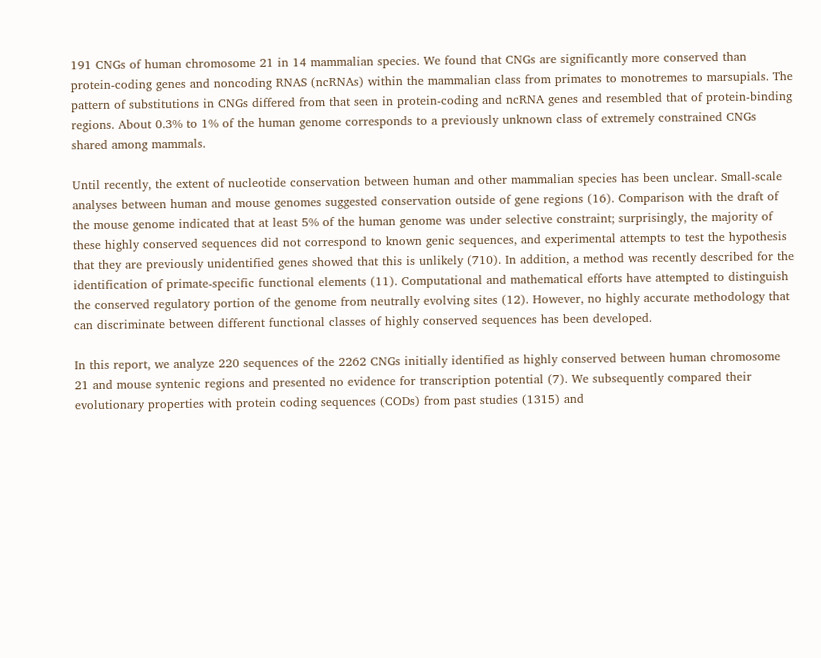191 CNGs of human chromosome 21 in 14 mammalian species. We found that CNGs are significantly more conserved than protein-coding genes and noncoding RNAS (ncRNAs) within the mammalian class from primates to monotremes to marsupials. The pattern of substitutions in CNGs differed from that seen in protein-coding and ncRNA genes and resembled that of protein-binding regions. About 0.3% to 1% of the human genome corresponds to a previously unknown class of extremely constrained CNGs shared among mammals.

Until recently, the extent of nucleotide conservation between human and other mammalian species has been unclear. Small-scale analyses between human and mouse genomes suggested conservation outside of gene regions (16). Comparison with the draft of the mouse genome indicated that at least 5% of the human genome was under selective constraint; surprisingly, the majority of these highly conserved sequences did not correspond to known genic sequences, and experimental attempts to test the hypothesis that they are previously unidentified genes showed that this is unlikely (710). In addition, a method was recently described for the identification of primate-specific functional elements (11). Computational and mathematical efforts have attempted to distinguish the conserved regulatory portion of the genome from neutrally evolving sites (12). However, no highly accurate methodology that can discriminate between different functional classes of highly conserved sequences has been developed.

In this report, we analyze 220 sequences of the 2262 CNGs initially identified as highly conserved between human chromosome 21 and mouse syntenic regions and presented no evidence for transcription potential (7). We subsequently compared their evolutionary properties with protein coding sequences (CODs) from past studies (1315) and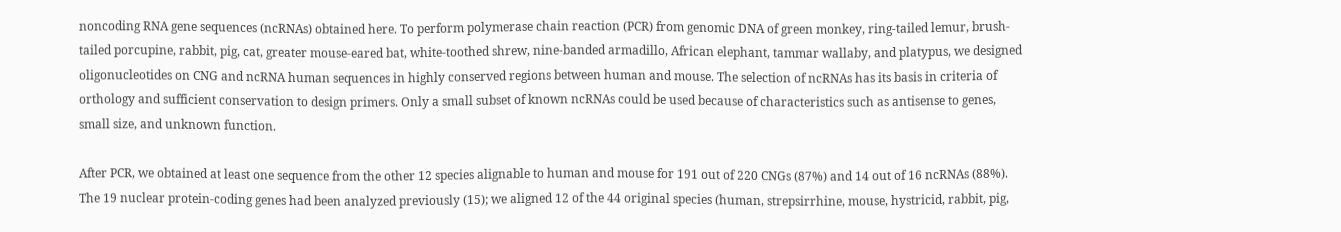noncoding RNA gene sequences (ncRNAs) obtained here. To perform polymerase chain reaction (PCR) from genomic DNA of green monkey, ring-tailed lemur, brush-tailed porcupine, rabbit, pig, cat, greater mouse-eared bat, white-toothed shrew, nine-banded armadillo, African elephant, tammar wallaby, and platypus, we designed oligonucleotides on CNG and ncRNA human sequences in highly conserved regions between human and mouse. The selection of ncRNAs has its basis in criteria of orthology and sufficient conservation to design primers. Only a small subset of known ncRNAs could be used because of characteristics such as antisense to genes, small size, and unknown function.

After PCR, we obtained at least one sequence from the other 12 species alignable to human and mouse for 191 out of 220 CNGs (87%) and 14 out of 16 ncRNAs (88%). The 19 nuclear protein-coding genes had been analyzed previously (15); we aligned 12 of the 44 original species (human, strepsirrhine, mouse, hystricid, rabbit, pig,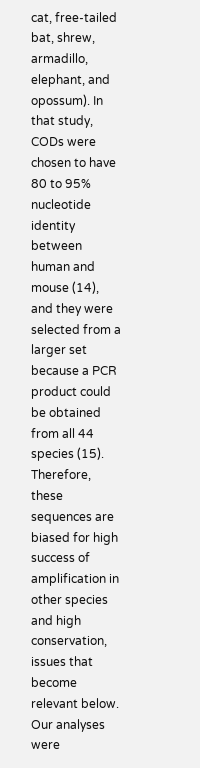cat, free-tailed bat, shrew, armadillo, elephant, and opossum). In that study, CODs were chosen to have 80 to 95% nucleotide identity between human and mouse (14), and they were selected from a larger set because a PCR product could be obtained from all 44 species (15). Therefore, these sequences are biased for high success of amplification in other species and high conservation, issues that become relevant below. Our analyses were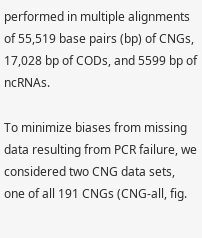performed in multiple alignments of 55,519 base pairs (bp) of CNGs, 17,028 bp of CODs, and 5599 bp of ncRNAs.

To minimize biases from missing data resulting from PCR failure, we considered two CNG data sets, one of all 191 CNGs (CNG-all, fig.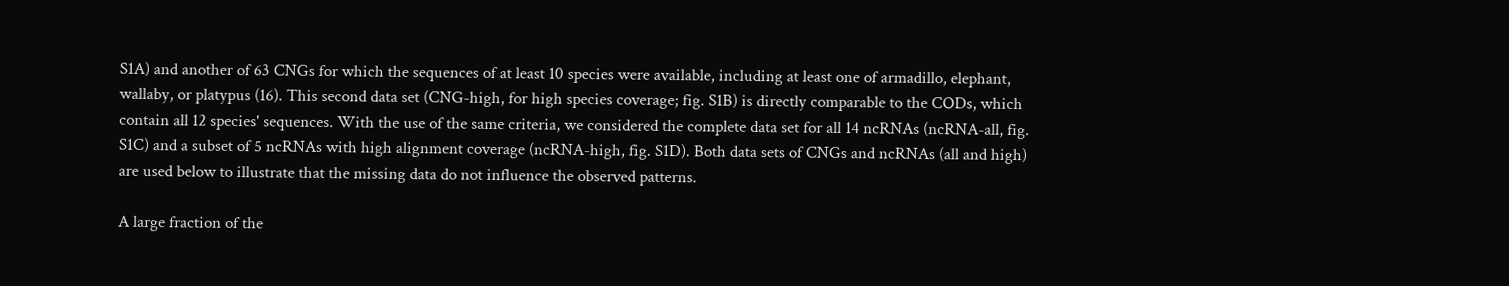S1A) and another of 63 CNGs for which the sequences of at least 10 species were available, including at least one of armadillo, elephant, wallaby, or platypus (16). This second data set (CNG-high, for high species coverage; fig. S1B) is directly comparable to the CODs, which contain all 12 species' sequences. With the use of the same criteria, we considered the complete data set for all 14 ncRNAs (ncRNA-all, fig. S1C) and a subset of 5 ncRNAs with high alignment coverage (ncRNA-high, fig. S1D). Both data sets of CNGs and ncRNAs (all and high) are used below to illustrate that the missing data do not influence the observed patterns.

A large fraction of the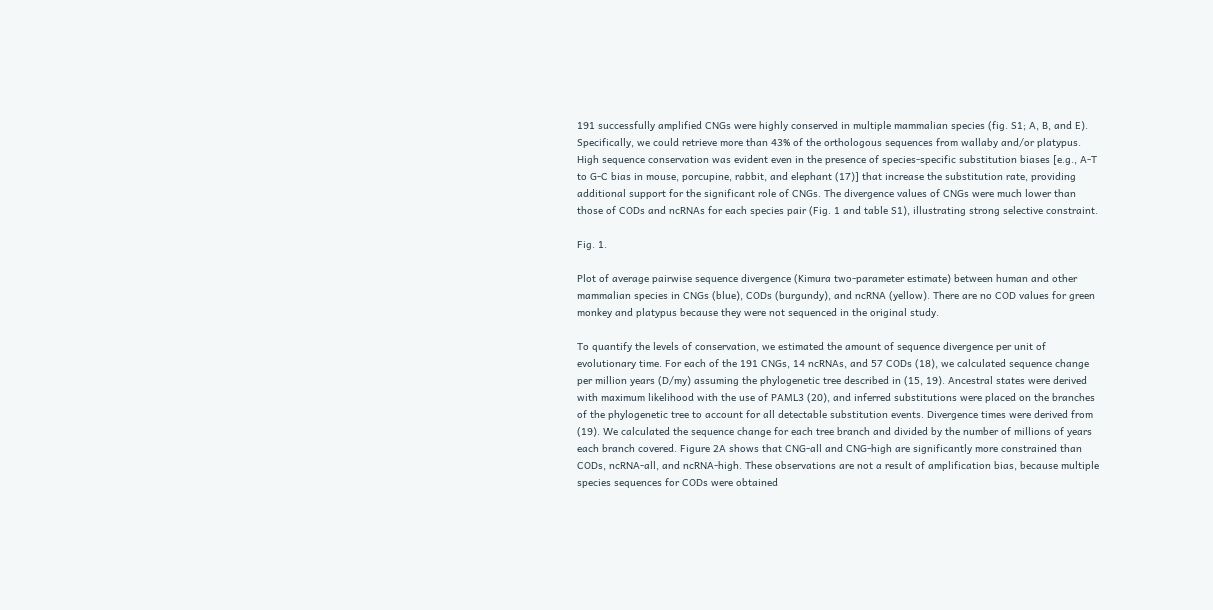191 successfully amplified CNGs were highly conserved in multiple mammalian species (fig. S1; A, B, and E). Specifically, we could retrieve more than 43% of the orthologous sequences from wallaby and/or platypus. High sequence conservation was evident even in the presence of species-specific substitution biases [e.g., A-T to G-C bias in mouse, porcupine, rabbit, and elephant (17)] that increase the substitution rate, providing additional support for the significant role of CNGs. The divergence values of CNGs were much lower than those of CODs and ncRNAs for each species pair (Fig. 1 and table S1), illustrating strong selective constraint.

Fig. 1.

Plot of average pairwise sequence divergence (Kimura two-parameter estimate) between human and other mammalian species in CNGs (blue), CODs (burgundy), and ncRNA (yellow). There are no COD values for green monkey and platypus because they were not sequenced in the original study.

To quantify the levels of conservation, we estimated the amount of sequence divergence per unit of evolutionary time. For each of the 191 CNGs, 14 ncRNAs, and 57 CODs (18), we calculated sequence change per million years (D/my) assuming the phylogenetic tree described in (15, 19). Ancestral states were derived with maximum likelihood with the use of PAML3 (20), and inferred substitutions were placed on the branches of the phylogenetic tree to account for all detectable substitution events. Divergence times were derived from (19). We calculated the sequence change for each tree branch and divided by the number of millions of years each branch covered. Figure 2A shows that CNG-all and CNG-high are significantly more constrained than CODs, ncRNA-all, and ncRNA-high. These observations are not a result of amplification bias, because multiple species sequences for CODs were obtained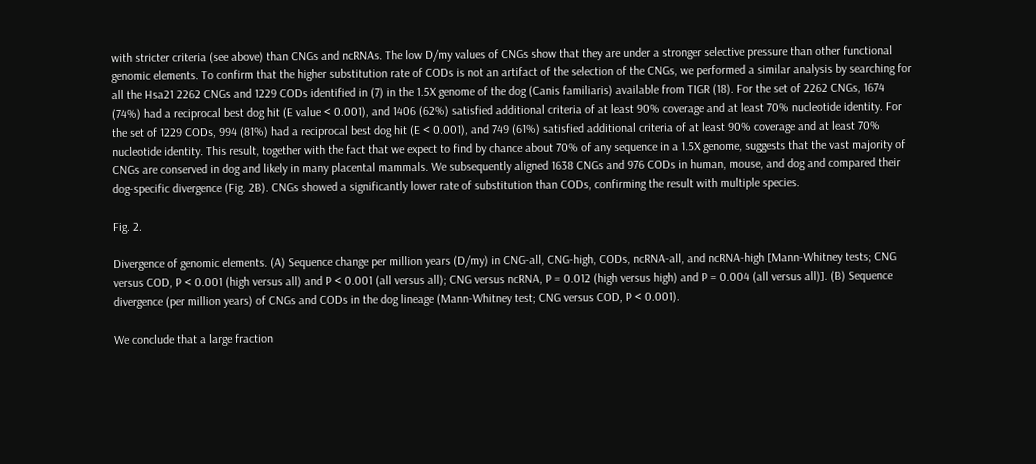with stricter criteria (see above) than CNGs and ncRNAs. The low D/my values of CNGs show that they are under a stronger selective pressure than other functional genomic elements. To confirm that the higher substitution rate of CODs is not an artifact of the selection of the CNGs, we performed a similar analysis by searching for all the Hsa21 2262 CNGs and 1229 CODs identified in (7) in the 1.5X genome of the dog (Canis familiaris) available from TIGR (18). For the set of 2262 CNGs, 1674 (74%) had a reciprocal best dog hit (E value < 0.001), and 1406 (62%) satisfied additional criteria of at least 90% coverage and at least 70% nucleotide identity. For the set of 1229 CODs, 994 (81%) had a reciprocal best dog hit (E < 0.001), and 749 (61%) satisfied additional criteria of at least 90% coverage and at least 70% nucleotide identity. This result, together with the fact that we expect to find by chance about 70% of any sequence in a 1.5X genome, suggests that the vast majority of CNGs are conserved in dog and likely in many placental mammals. We subsequently aligned 1638 CNGs and 976 CODs in human, mouse, and dog and compared their dog-specific divergence (Fig. 2B). CNGs showed a significantly lower rate of substitution than CODs, confirming the result with multiple species.

Fig. 2.

Divergence of genomic elements. (A) Sequence change per million years (D/my) in CNG-all, CNG-high, CODs, ncRNA-all, and ncRNA-high [Mann-Whitney tests; CNG versus COD, P < 0.001 (high versus all) and P < 0.001 (all versus all); CNG versus ncRNA, P = 0.012 (high versus high) and P = 0.004 (all versus all)]. (B) Sequence divergence (per million years) of CNGs and CODs in the dog lineage (Mann-Whitney test; CNG versus COD, P < 0.001).

We conclude that a large fraction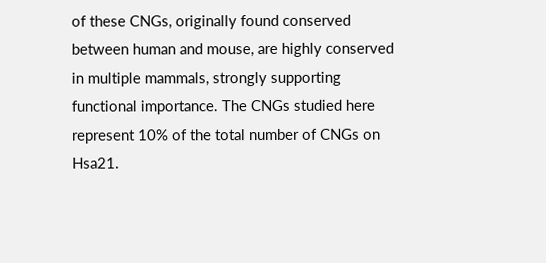of these CNGs, originally found conserved between human and mouse, are highly conserved in multiple mammals, strongly supporting functional importance. The CNGs studied here represent 10% of the total number of CNGs on Hsa21.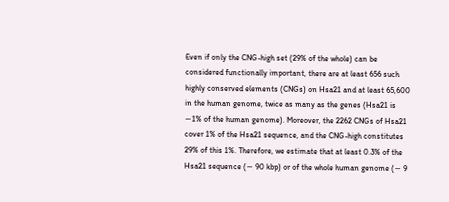Even if only the CNG-high set (29% of the whole) can be considered functionally important, there are at least 656 such highly conserved elements (CNGs) on Hsa21 and at least 65,600 in the human genome, twice as many as the genes (Hsa21 is ∼1% of the human genome). Moreover, the 2262 CNGs of Hsa21 cover 1% of the Hsa21 sequence, and the CNG-high constitutes 29% of this 1%. Therefore, we estimate that at least 0.3% of the Hsa21 sequence (∼ 90 kbp) or of the whole human genome (∼ 9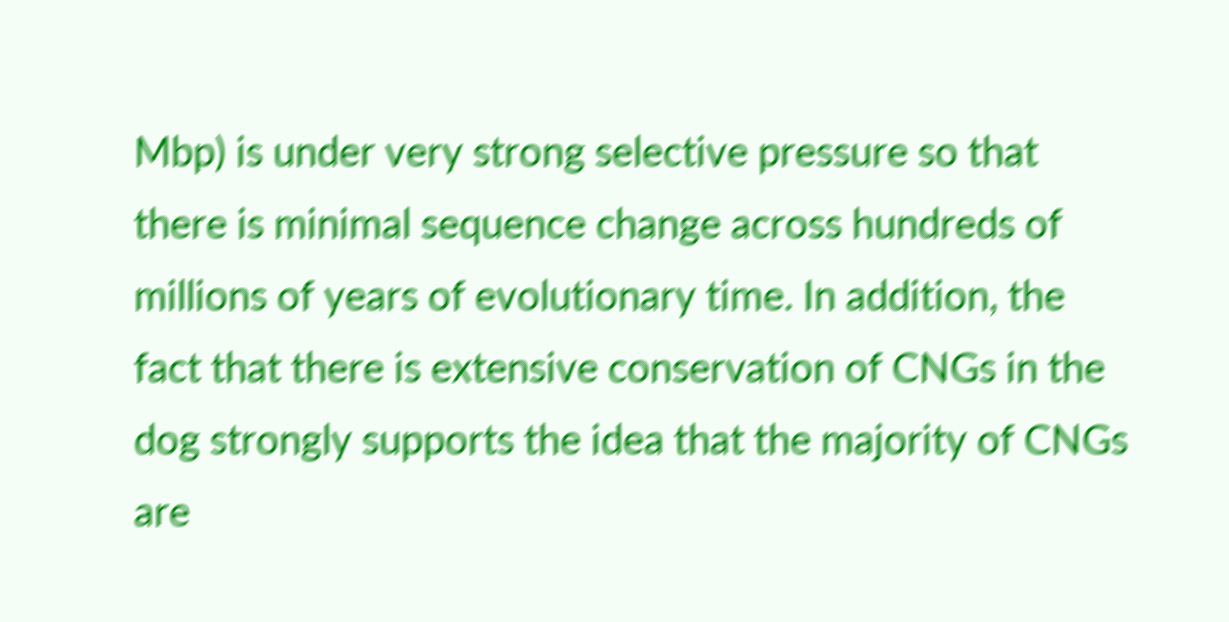Mbp) is under very strong selective pressure so that there is minimal sequence change across hundreds of millions of years of evolutionary time. In addition, the fact that there is extensive conservation of CNGs in the dog strongly supports the idea that the majority of CNGs are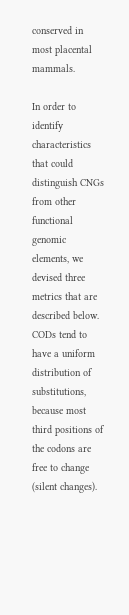conserved in most placental mammals.

In order to identify characteristics that could distinguish CNGs from other functional genomic elements, we devised three metrics that are described below. CODs tend to have a uniform distribution of substitutions, because most third positions of the codons are free to change (silent changes).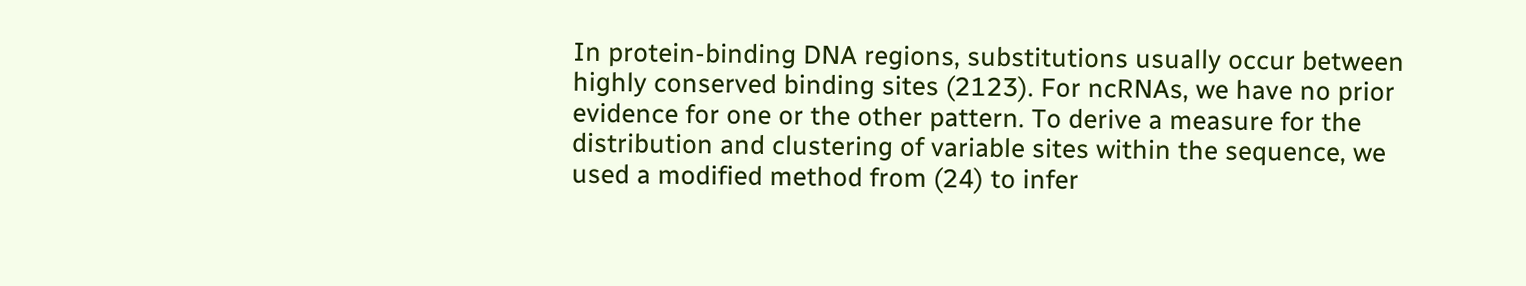In protein-binding DNA regions, substitutions usually occur between highly conserved binding sites (2123). For ncRNAs, we have no prior evidence for one or the other pattern. To derive a measure for the distribution and clustering of variable sites within the sequence, we used a modified method from (24) to infer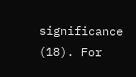significance (18). For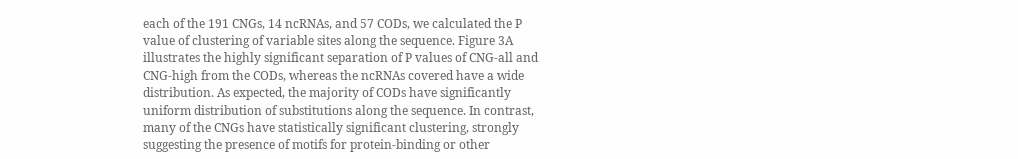each of the 191 CNGs, 14 ncRNAs, and 57 CODs, we calculated the P value of clustering of variable sites along the sequence. Figure 3A illustrates the highly significant separation of P values of CNG-all and CNG-high from the CODs, whereas the ncRNAs covered have a wide distribution. As expected, the majority of CODs have significantly uniform distribution of substitutions along the sequence. In contrast, many of the CNGs have statistically significant clustering, strongly suggesting the presence of motifs for protein-binding or other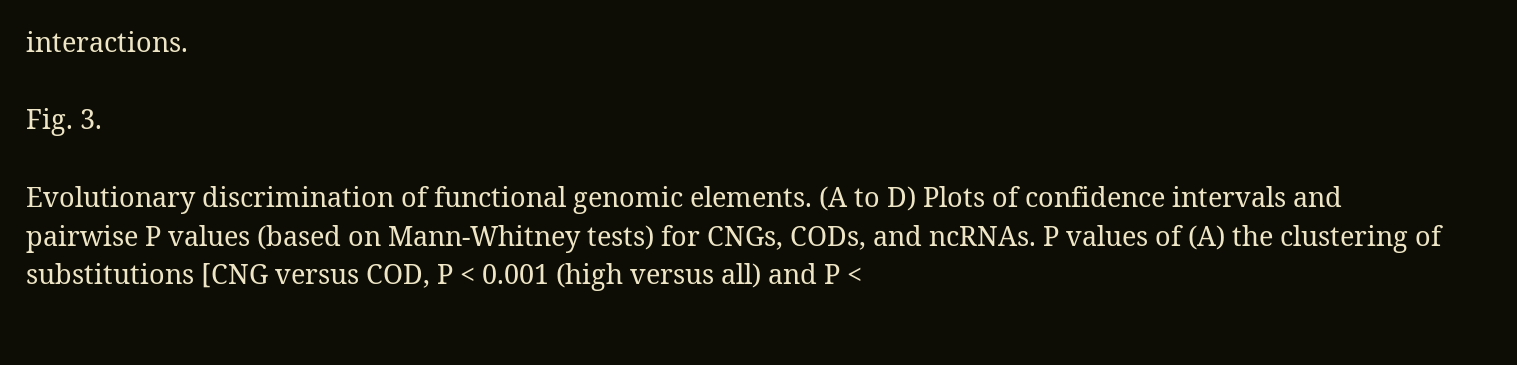interactions.

Fig. 3.

Evolutionary discrimination of functional genomic elements. (A to D) Plots of confidence intervals and pairwise P values (based on Mann-Whitney tests) for CNGs, CODs, and ncRNAs. P values of (A) the clustering of substitutions [CNG versus COD, P < 0.001 (high versus all) and P <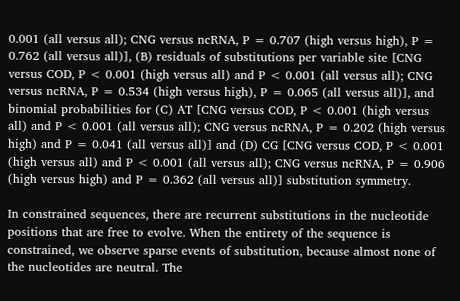0.001 (all versus all); CNG versus ncRNA, P = 0.707 (high versus high), P = 0.762 (all versus all)], (B) residuals of substitutions per variable site [CNG versus COD, P < 0.001 (high versus all) and P < 0.001 (all versus all); CNG versus ncRNA, P = 0.534 (high versus high), P = 0.065 (all versus all)], and binomial probabilities for (C) AT [CNG versus COD, P < 0.001 (high versus all) and P < 0.001 (all versus all); CNG versus ncRNA, P = 0.202 (high versus high) and P = 0.041 (all versus all)] and (D) CG [CNG versus COD, P < 0.001 (high versus all) and P < 0.001 (all versus all); CNG versus ncRNA, P = 0.906 (high versus high) and P = 0.362 (all versus all)] substitution symmetry.

In constrained sequences, there are recurrent substitutions in the nucleotide positions that are free to evolve. When the entirety of the sequence is constrained, we observe sparse events of substitution, because almost none of the nucleotides are neutral. The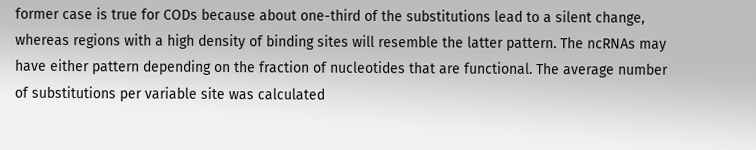former case is true for CODs because about one-third of the substitutions lead to a silent change, whereas regions with a high density of binding sites will resemble the latter pattern. The ncRNAs may have either pattern depending on the fraction of nucleotides that are functional. The average number of substitutions per variable site was calculated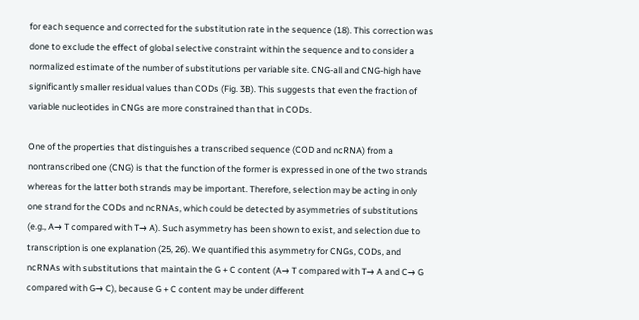for each sequence and corrected for the substitution rate in the sequence (18). This correction was done to exclude the effect of global selective constraint within the sequence and to consider a normalized estimate of the number of substitutions per variable site. CNG-all and CNG-high have significantly smaller residual values than CODs (Fig. 3B). This suggests that even the fraction of variable nucleotides in CNGs are more constrained than that in CODs.

One of the properties that distinguishes a transcribed sequence (COD and ncRNA) from a nontranscribed one (CNG) is that the function of the former is expressed in one of the two strands whereas for the latter both strands may be important. Therefore, selection may be acting in only one strand for the CODs and ncRNAs, which could be detected by asymmetries of substitutions (e.g., A→ T compared with T→ A). Such asymmetry has been shown to exist, and selection due to transcription is one explanation (25, 26). We quantified this asymmetry for CNGs, CODs, and ncRNAs with substitutions that maintain the G + C content (A→ T compared with T→ A and C→ G compared with G→ C), because G + C content may be under different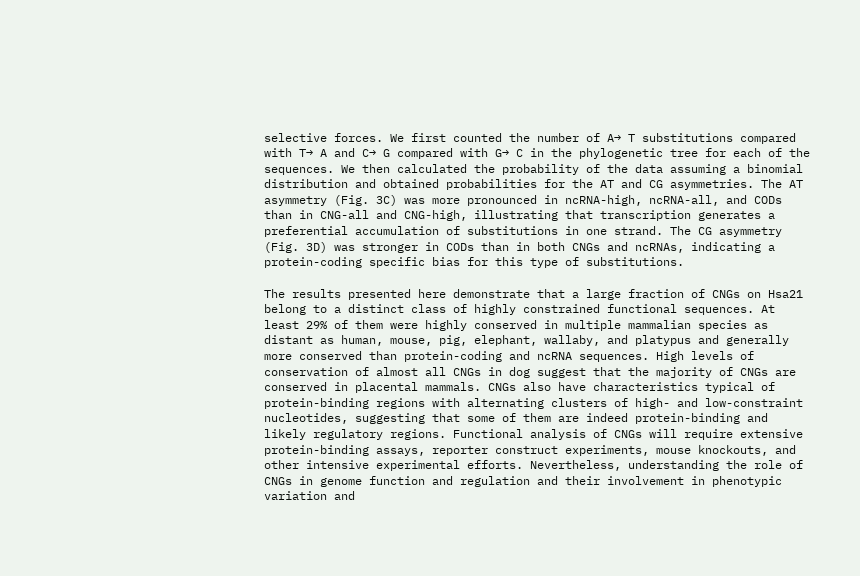selective forces. We first counted the number of A→ T substitutions compared with T→ A and C→ G compared with G→ C in the phylogenetic tree for each of the sequences. We then calculated the probability of the data assuming a binomial distribution and obtained probabilities for the AT and CG asymmetries. The AT asymmetry (Fig. 3C) was more pronounced in ncRNA-high, ncRNA-all, and CODs than in CNG-all and CNG-high, illustrating that transcription generates a preferential accumulation of substitutions in one strand. The CG asymmetry (Fig. 3D) was stronger in CODs than in both CNGs and ncRNAs, indicating a protein-coding specific bias for this type of substitutions.

The results presented here demonstrate that a large fraction of CNGs on Hsa21 belong to a distinct class of highly constrained functional sequences. At least 29% of them were highly conserved in multiple mammalian species as distant as human, mouse, pig, elephant, wallaby, and platypus and generally more conserved than protein-coding and ncRNA sequences. High levels of conservation of almost all CNGs in dog suggest that the majority of CNGs are conserved in placental mammals. CNGs also have characteristics typical of protein-binding regions with alternating clusters of high- and low-constraint nucleotides, suggesting that some of them are indeed protein-binding and likely regulatory regions. Functional analysis of CNGs will require extensive protein-binding assays, reporter construct experiments, mouse knockouts, and other intensive experimental efforts. Nevertheless, understanding the role of CNGs in genome function and regulation and their involvement in phenotypic variation and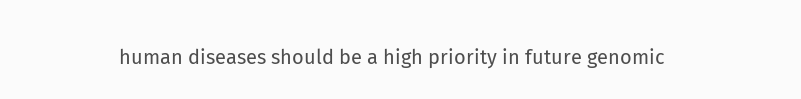human diseases should be a high priority in future genomic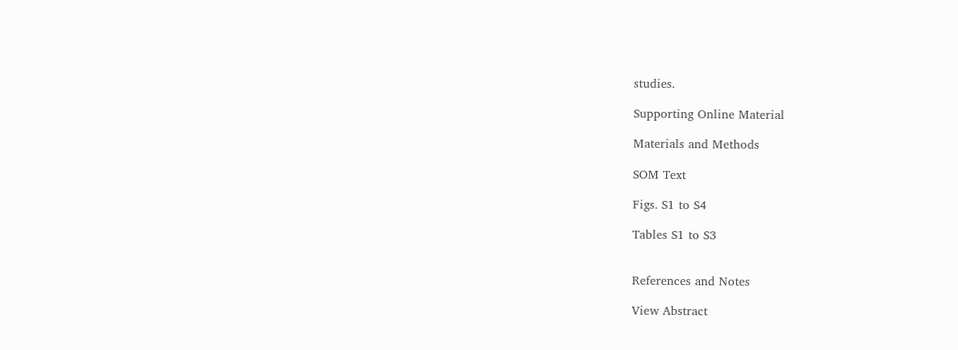studies.

Supporting Online Material

Materials and Methods

SOM Text

Figs. S1 to S4

Tables S1 to S3


References and Notes

View Abstract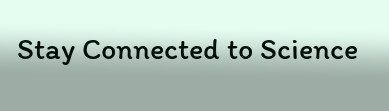Stay Connected to Science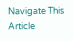Navigate This Article